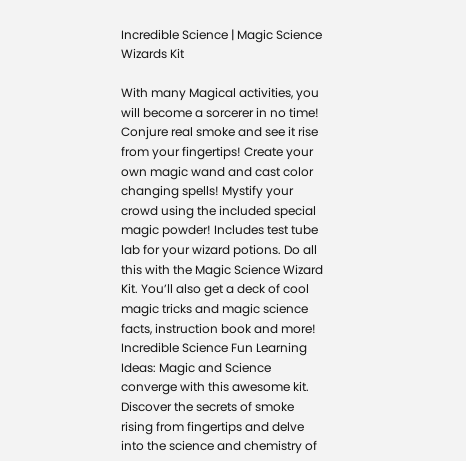Incredible Science | Magic Science Wizards Kit

With many Magical activities, you will become a sorcerer in no time! Conjure real smoke and see it rise from your fingertips! Create your own magic wand and cast color changing spells! Mystify your crowd using the included special magic powder! Includes test tube lab for your wizard potions. Do all this with the Magic Science Wizard Kit. You’ll also get a deck of cool magic tricks and magic science facts, instruction book and more! Incredible Science Fun Learning Ideas: Magic and Science converge with this awesome kit. Discover the secrets of smoke rising from fingertips and delve into the science and chemistry of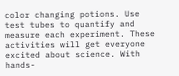color changing potions. Use test tubes to quantify and measure each experiment. These activities will get everyone excited about science. With hands-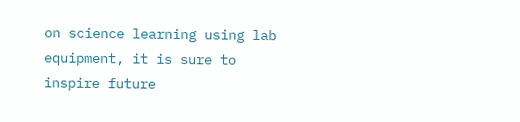on science learning using lab equipment, it is sure to inspire future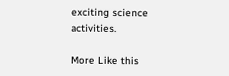exciting science activities.

More Like this